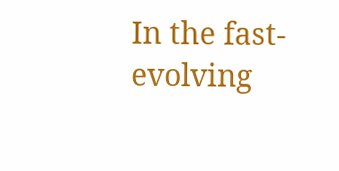In the fast-evolving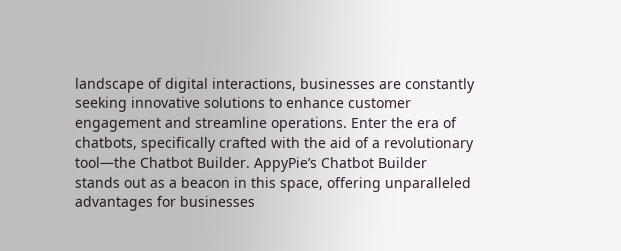landscape of digital interactions, businesses are constantly seeking innovative solutions to enhance customer engagement and streamline operations. Enter the era of chatbots, specifically crafted with the aid of a revolutionary tool—the Chatbot Builder. AppyPie’s Chatbot Builder stands out as a beacon in this space, offering unparalleled advantages for businesses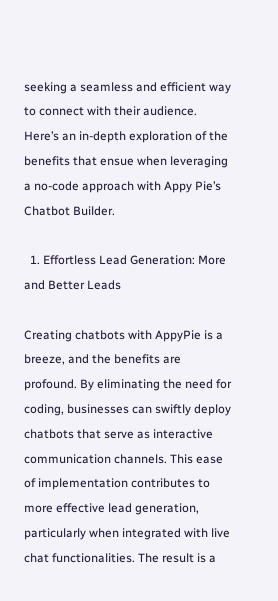seeking a seamless and efficient way to connect with their audience. Here’s an in-depth exploration of the benefits that ensue when leveraging a no-code approach with Appy Pie’s Chatbot Builder.

  1. Effortless Lead Generation: More and Better Leads

Creating chatbots with AppyPie is a breeze, and the benefits are profound. By eliminating the need for coding, businesses can swiftly deploy chatbots that serve as interactive communication channels. This ease of implementation contributes to more effective lead generation, particularly when integrated with live chat functionalities. The result is a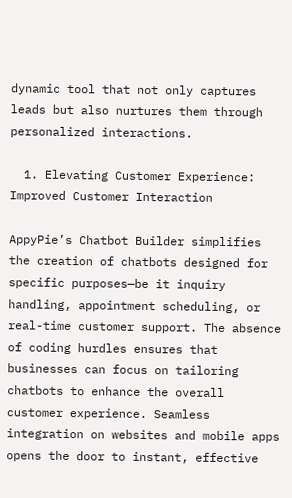dynamic tool that not only captures leads but also nurtures them through personalized interactions.

  1. Elevating Customer Experience: Improved Customer Interaction

AppyPie’s Chatbot Builder simplifies the creation of chatbots designed for specific purposes—be it inquiry handling, appointment scheduling, or real-time customer support. The absence of coding hurdles ensures that businesses can focus on tailoring chatbots to enhance the overall customer experience. Seamless integration on websites and mobile apps opens the door to instant, effective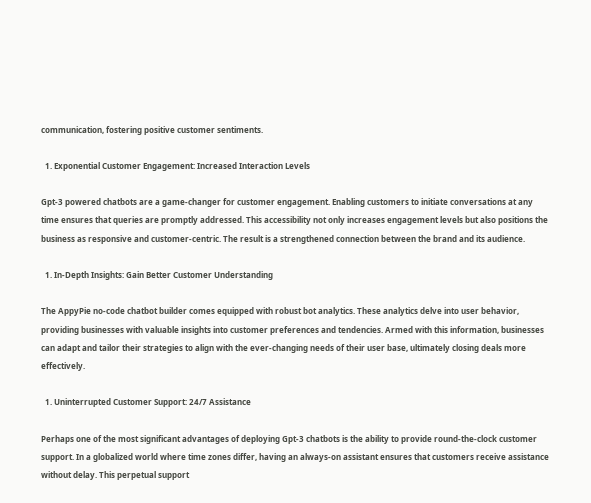communication, fostering positive customer sentiments.

  1. Exponential Customer Engagement: Increased Interaction Levels

Gpt-3 powered chatbots are a game-changer for customer engagement. Enabling customers to initiate conversations at any time ensures that queries are promptly addressed. This accessibility not only increases engagement levels but also positions the business as responsive and customer-centric. The result is a strengthened connection between the brand and its audience.

  1. In-Depth Insights: Gain Better Customer Understanding

The AppyPie no-code chatbot builder comes equipped with robust bot analytics. These analytics delve into user behavior, providing businesses with valuable insights into customer preferences and tendencies. Armed with this information, businesses can adapt and tailor their strategies to align with the ever-changing needs of their user base, ultimately closing deals more effectively.

  1. Uninterrupted Customer Support: 24/7 Assistance

Perhaps one of the most significant advantages of deploying Gpt-3 chatbots is the ability to provide round-the-clock customer support. In a globalized world where time zones differ, having an always-on assistant ensures that customers receive assistance without delay. This perpetual support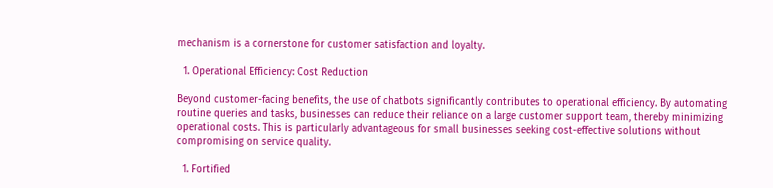mechanism is a cornerstone for customer satisfaction and loyalty.

  1. Operational Efficiency: Cost Reduction

Beyond customer-facing benefits, the use of chatbots significantly contributes to operational efficiency. By automating routine queries and tasks, businesses can reduce their reliance on a large customer support team, thereby minimizing operational costs. This is particularly advantageous for small businesses seeking cost-effective solutions without compromising on service quality.

  1. Fortified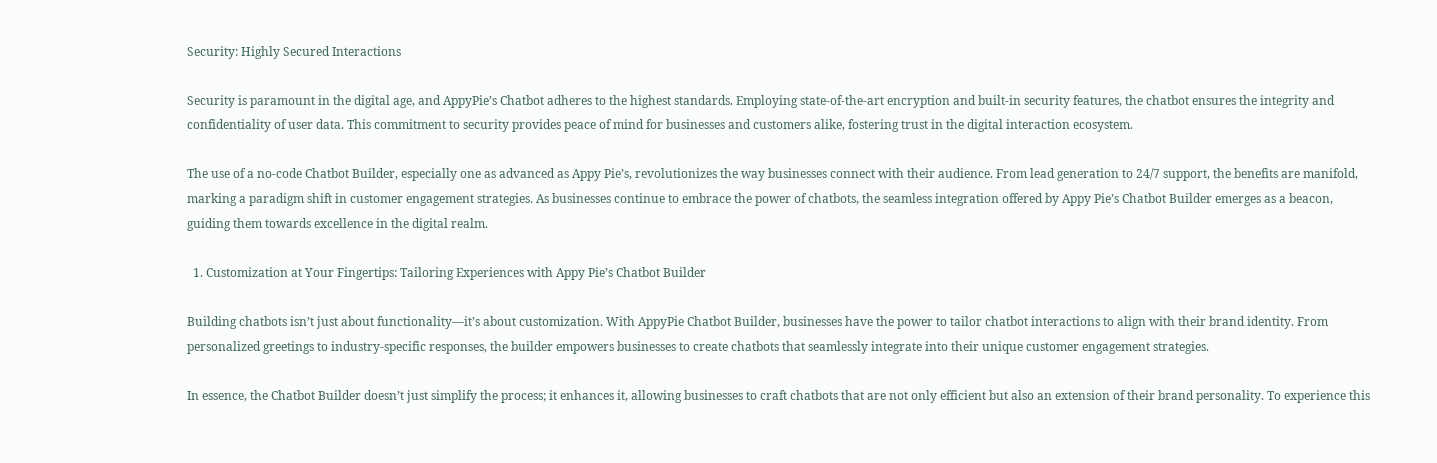Security: Highly Secured Interactions

Security is paramount in the digital age, and AppyPie’s Chatbot adheres to the highest standards. Employing state-of-the-art encryption and built-in security features, the chatbot ensures the integrity and confidentiality of user data. This commitment to security provides peace of mind for businesses and customers alike, fostering trust in the digital interaction ecosystem.

The use of a no-code Chatbot Builder, especially one as advanced as Appy Pie’s, revolutionizes the way businesses connect with their audience. From lead generation to 24/7 support, the benefits are manifold, marking a paradigm shift in customer engagement strategies. As businesses continue to embrace the power of chatbots, the seamless integration offered by Appy Pie’s Chatbot Builder emerges as a beacon, guiding them towards excellence in the digital realm.

  1. Customization at Your Fingertips: Tailoring Experiences with Appy Pie’s Chatbot Builder

Building chatbots isn’t just about functionality—it’s about customization. With AppyPie Chatbot Builder, businesses have the power to tailor chatbot interactions to align with their brand identity. From personalized greetings to industry-specific responses, the builder empowers businesses to create chatbots that seamlessly integrate into their unique customer engagement strategies.

In essence, the Chatbot Builder doesn’t just simplify the process; it enhances it, allowing businesses to craft chatbots that are not only efficient but also an extension of their brand personality. To experience this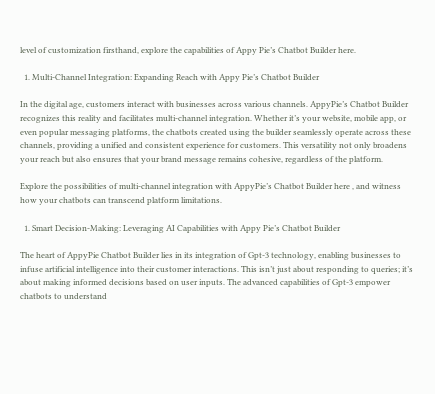level of customization firsthand, explore the capabilities of Appy Pie’s Chatbot Builder here.

  1. Multi-Channel Integration: Expanding Reach with Appy Pie’s Chatbot Builder

In the digital age, customers interact with businesses across various channels. AppyPie’s Chatbot Builder recognizes this reality and facilitates multi-channel integration. Whether it’s your website, mobile app, or even popular messaging platforms, the chatbots created using the builder seamlessly operate across these channels, providing a unified and consistent experience for customers. This versatility not only broadens your reach but also ensures that your brand message remains cohesive, regardless of the platform.

Explore the possibilities of multi-channel integration with AppyPie’s Chatbot Builder here , and witness how your chatbots can transcend platform limitations.

  1. Smart Decision-Making: Leveraging AI Capabilities with Appy Pie’s Chatbot Builder

The heart of AppyPie Chatbot Builder lies in its integration of Gpt-3 technology, enabling businesses to infuse artificial intelligence into their customer interactions. This isn’t just about responding to queries; it’s about making informed decisions based on user inputs. The advanced capabilities of Gpt-3 empower chatbots to understand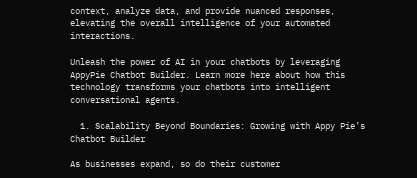context, analyze data, and provide nuanced responses, elevating the overall intelligence of your automated interactions.

Unleash the power of AI in your chatbots by leveraging AppyPie Chatbot Builder. Learn more here about how this technology transforms your chatbots into intelligent conversational agents.

  1. Scalability Beyond Boundaries: Growing with Appy Pie’s Chatbot Builder

As businesses expand, so do their customer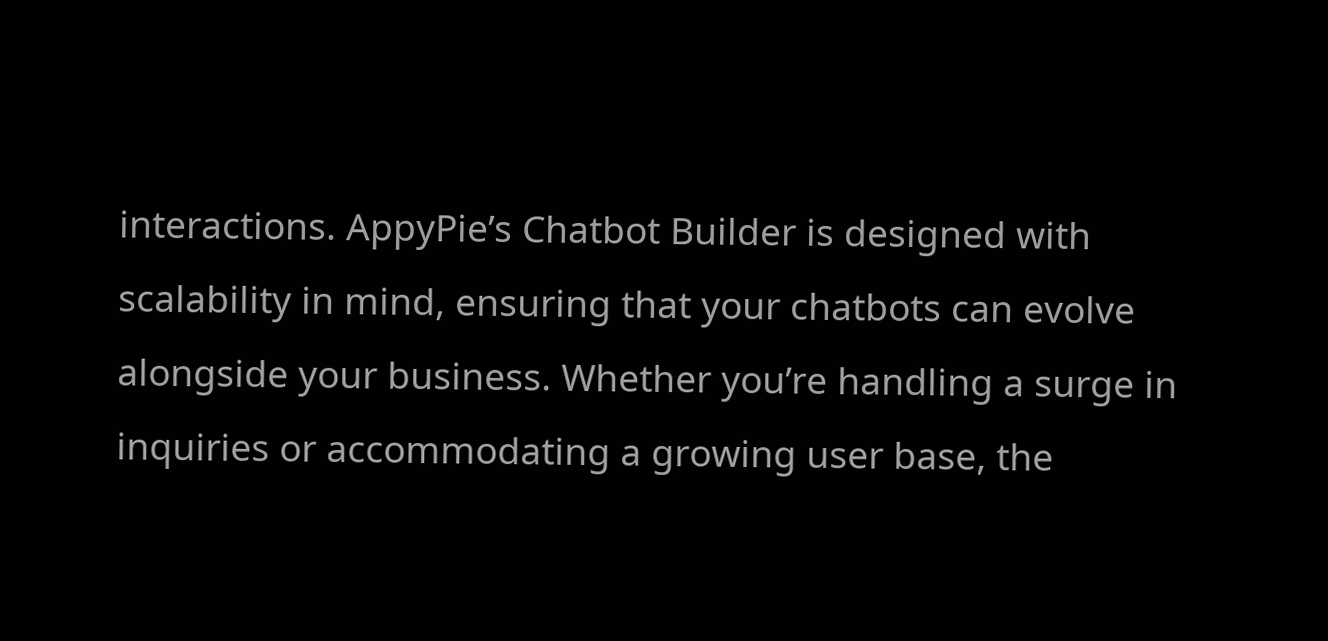interactions. AppyPie’s Chatbot Builder is designed with scalability in mind, ensuring that your chatbots can evolve alongside your business. Whether you’re handling a surge in inquiries or accommodating a growing user base, the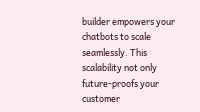builder empowers your chatbots to scale seamlessly. This scalability not only future-proofs your customer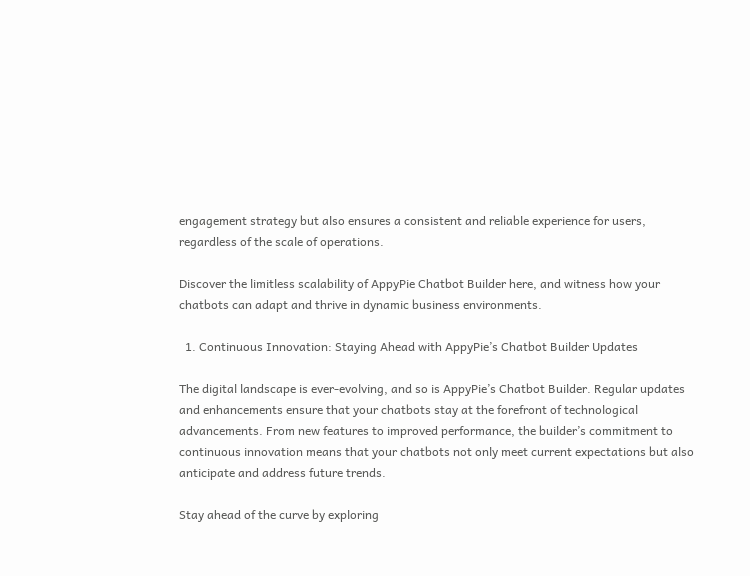engagement strategy but also ensures a consistent and reliable experience for users, regardless of the scale of operations.

Discover the limitless scalability of AppyPie Chatbot Builder here, and witness how your chatbots can adapt and thrive in dynamic business environments.

  1. Continuous Innovation: Staying Ahead with AppyPie’s Chatbot Builder Updates

The digital landscape is ever-evolving, and so is AppyPie’s Chatbot Builder. Regular updates and enhancements ensure that your chatbots stay at the forefront of technological advancements. From new features to improved performance, the builder’s commitment to continuous innovation means that your chatbots not only meet current expectations but also anticipate and address future trends.

Stay ahead of the curve by exploring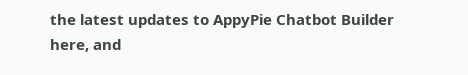the latest updates to AppyPie Chatbot Builder here, and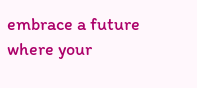embrace a future where your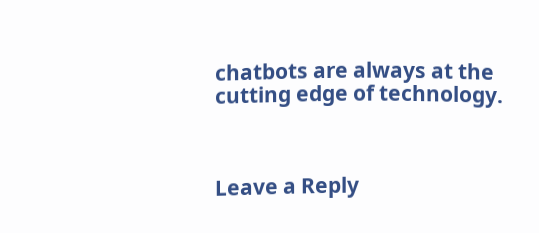chatbots are always at the cutting edge of technology.



Leave a Reply